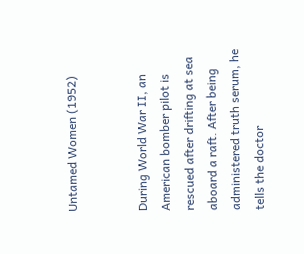Untamed Women (1952)


During World War II, an American bomber pilot is rescued after drifting at sea aboard a raft. After being administered truth serum, he tells the doctor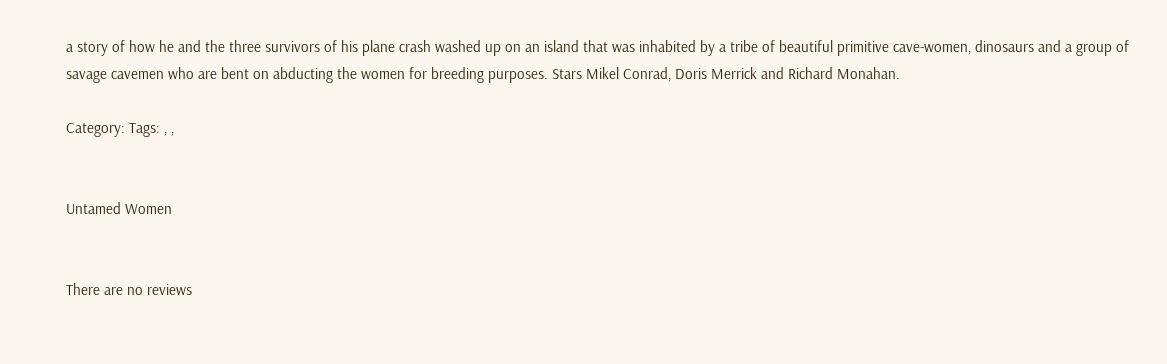a story of how he and the three survivors of his plane crash washed up on an island that was inhabited by a tribe of beautiful primitive cave-women, dinosaurs and a group of savage cavemen who are bent on abducting the women for breeding purposes. Stars Mikel Conrad, Doris Merrick and Richard Monahan.

Category: Tags: , ,


Untamed Women


There are no reviews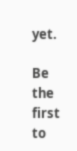yet.

Be the first to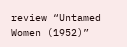review “Untamed Women (1952)”